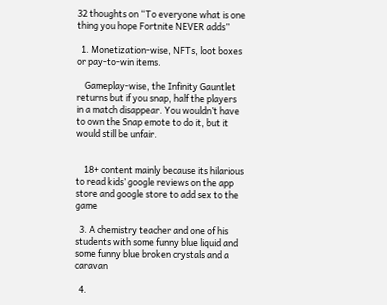32 thoughts on “To everyone what is one thing you hope Fortnite NEVER adds”

  1. Monetization-wise, NFTs, loot boxes or pay-to-win items.

    Gameplay-wise, the Infinity Gauntlet returns but if you snap, half the players in a match disappear. You wouldn’t have to own the Snap emote to do it, but it would still be unfair.


    18+ content mainly because its hilarious to read kids’ google reviews on the app store and google store to add sex to the game

  3. A chemistry teacher and one of his students with some funny blue liquid and some funny blue broken crystals and a caravan

  4.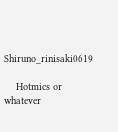Shiruno_rinisaki0619

    Hotmics or whatever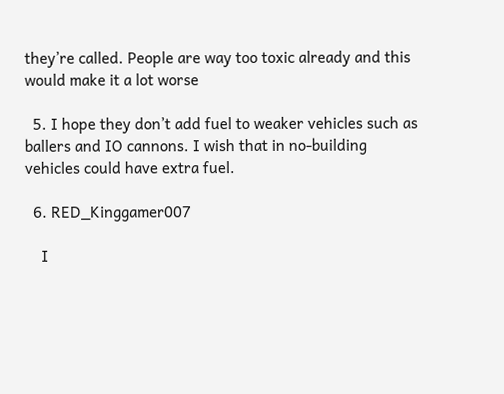they’re called. People are way too toxic already and this would make it a lot worse

  5. I hope they don’t add fuel to weaker vehicles such as ballers and IO cannons. I wish that in no-building vehicles could have extra fuel.

  6. RED_Kinggamer007

    I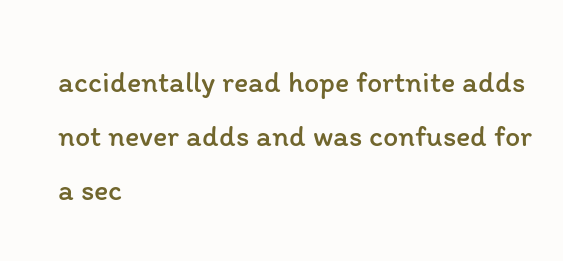accidentally read hope fortnite adds not never adds and was confused for a sec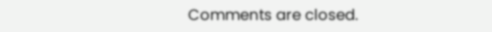Comments are closed.